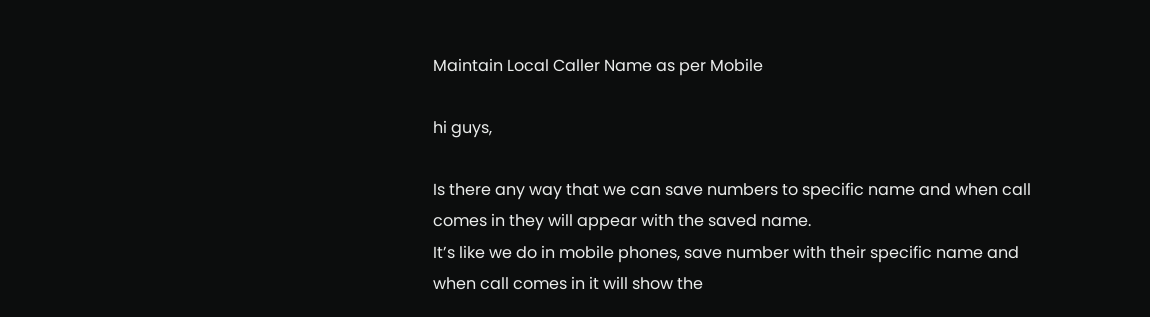Maintain Local Caller Name as per Mobile

hi guys,

Is there any way that we can save numbers to specific name and when call comes in they will appear with the saved name.
It’s like we do in mobile phones, save number with their specific name and when call comes in it will show the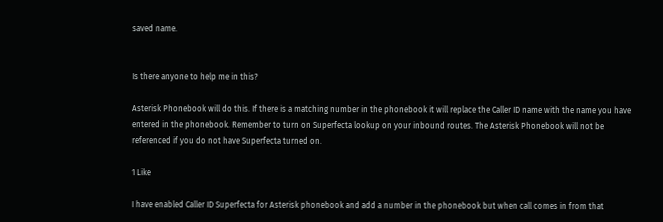saved name.


Is there anyone to help me in this?

Asterisk Phonebook will do this. If there is a matching number in the phonebook it will replace the Caller ID name with the name you have entered in the phonebook. Remember to turn on Superfecta lookup on your inbound routes. The Asterisk Phonebook will not be referenced if you do not have Superfecta turned on.

1 Like

I have enabled Caller ID Superfecta for Asterisk phonebook and add a number in the phonebook but when call comes in from that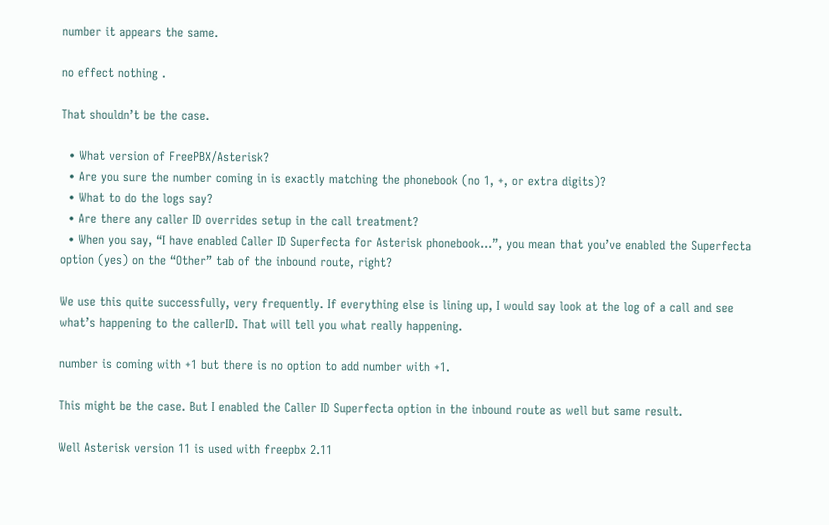number it appears the same.

no effect nothing .

That shouldn’t be the case.

  • What version of FreePBX/Asterisk?
  • Are you sure the number coming in is exactly matching the phonebook (no 1, +, or extra digits)?
  • What to do the logs say?
  • Are there any caller ID overrides setup in the call treatment?
  • When you say, “I have enabled Caller ID Superfecta for Asterisk phonebook…”, you mean that you’ve enabled the Superfecta option (yes) on the “Other” tab of the inbound route, right?

We use this quite successfully, very frequently. If everything else is lining up, I would say look at the log of a call and see what’s happening to the callerID. That will tell you what really happening.

number is coming with +1 but there is no option to add number with +1.

This might be the case. But I enabled the Caller ID Superfecta option in the inbound route as well but same result.

Well Asterisk version 11 is used with freepbx 2.11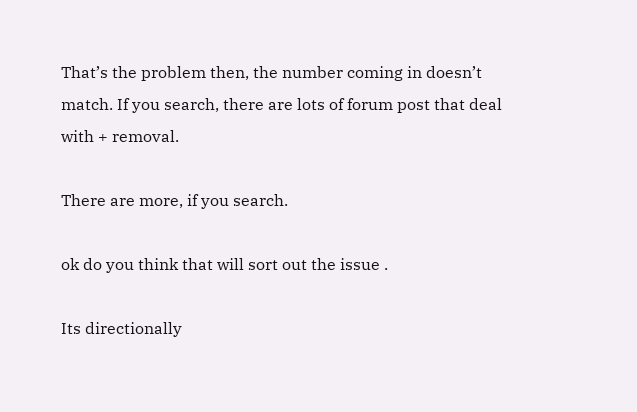That’s the problem then, the number coming in doesn’t match. If you search, there are lots of forum post that deal with + removal.

There are more, if you search.

ok do you think that will sort out the issue .

Its directionally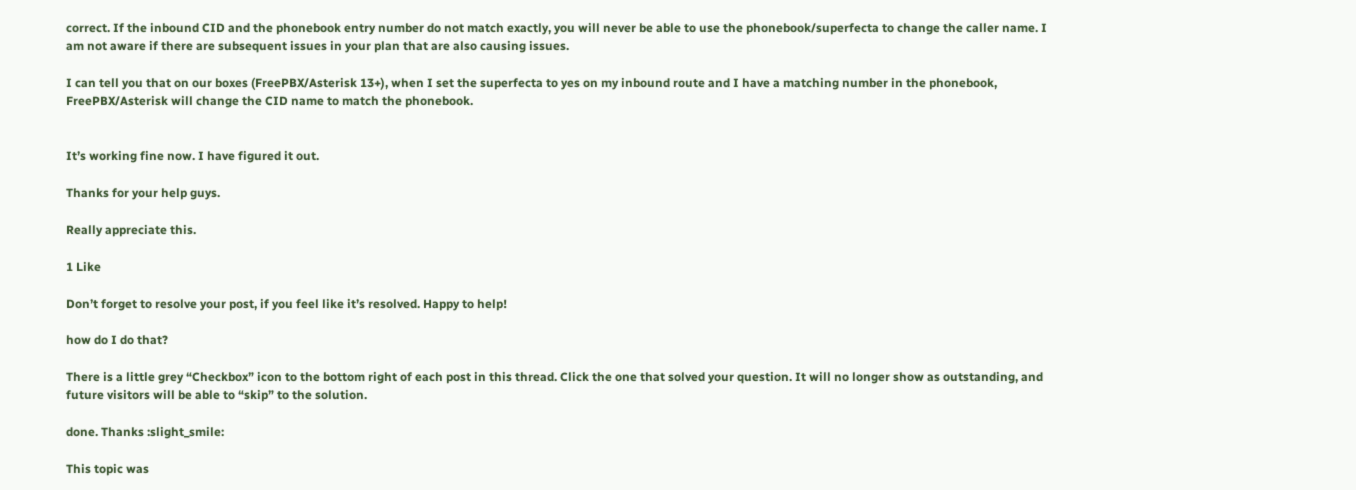correct. If the inbound CID and the phonebook entry number do not match exactly, you will never be able to use the phonebook/superfecta to change the caller name. I am not aware if there are subsequent issues in your plan that are also causing issues.

I can tell you that on our boxes (FreePBX/Asterisk 13+), when I set the superfecta to yes on my inbound route and I have a matching number in the phonebook, FreePBX/Asterisk will change the CID name to match the phonebook.


It’s working fine now. I have figured it out.

Thanks for your help guys.

Really appreciate this.

1 Like

Don’t forget to resolve your post, if you feel like it’s resolved. Happy to help!

how do I do that?

There is a little grey “Checkbox” icon to the bottom right of each post in this thread. Click the one that solved your question. It will no longer show as outstanding, and future visitors will be able to “skip” to the solution.

done. Thanks :slight_smile:

This topic was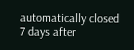automatically closed 7 days after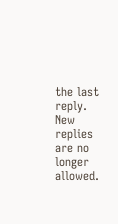the last reply. New replies are no longer allowed.